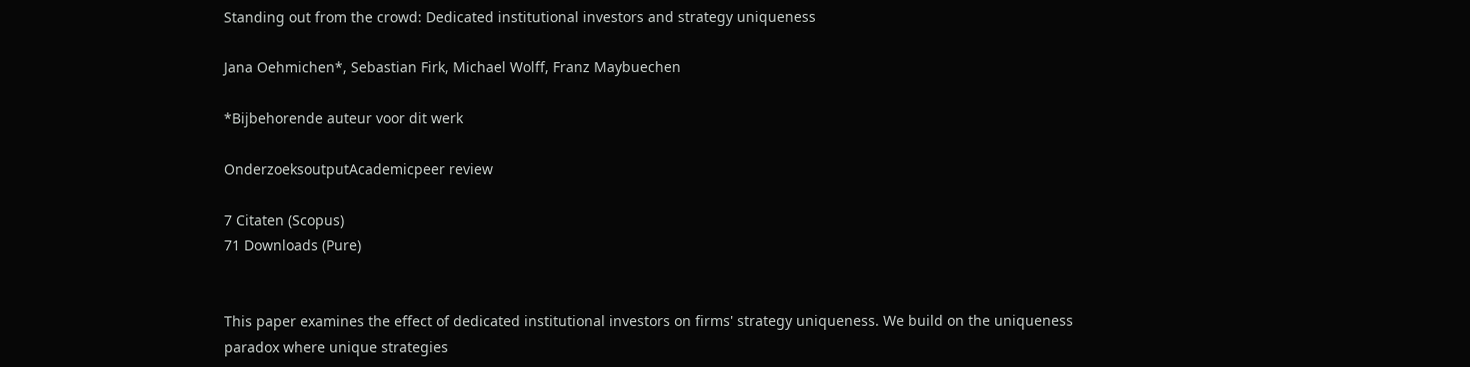Standing out from the crowd: Dedicated institutional investors and strategy uniqueness

Jana Oehmichen*, Sebastian Firk, Michael Wolff, Franz Maybuechen

*Bijbehorende auteur voor dit werk

OnderzoeksoutputAcademicpeer review

7 Citaten (Scopus)
71 Downloads (Pure)


This paper examines the effect of dedicated institutional investors on firms' strategy uniqueness. We build on the uniqueness paradox where unique strategies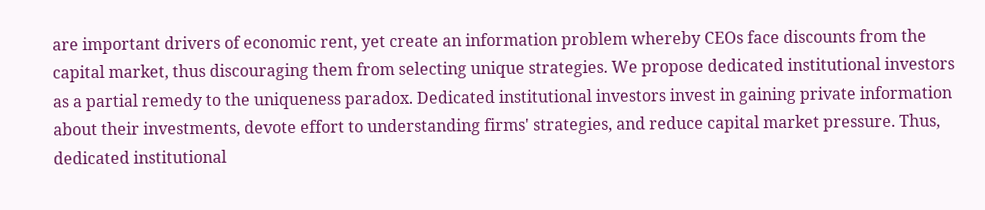are important drivers of economic rent, yet create an information problem whereby CEOs face discounts from the capital market, thus discouraging them from selecting unique strategies. We propose dedicated institutional investors as a partial remedy to the uniqueness paradox. Dedicated institutional investors invest in gaining private information about their investments, devote effort to understanding firms' strategies, and reduce capital market pressure. Thus, dedicated institutional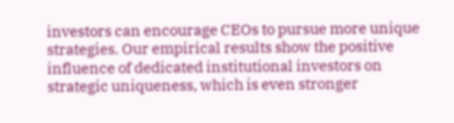investors can encourage CEOs to pursue more unique strategies. Our empirical results show the positive influence of dedicated institutional investors on strategic uniqueness, which is even stronger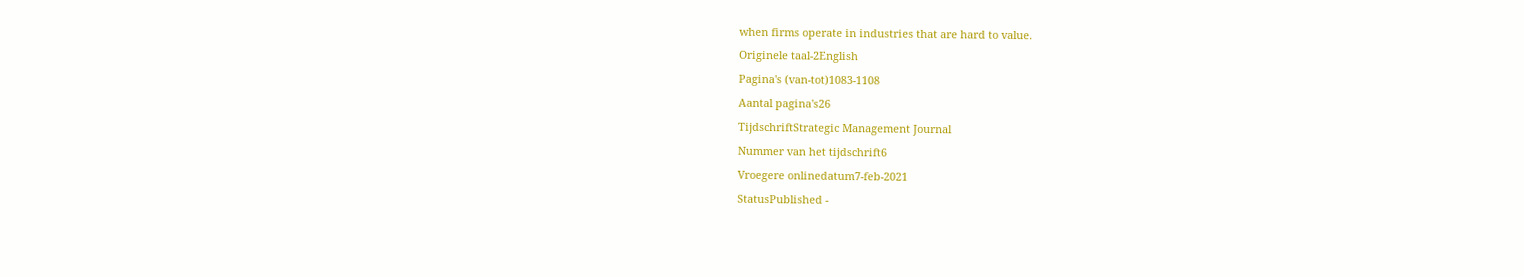when firms operate in industries that are hard to value.
Originele taal-2English
Pagina's (van-tot)1083-1108
Aantal pagina's26
TijdschriftStrategic Management Journal
Nummer van het tijdschrift6
Vroegere onlinedatum7-feb-2021
StatusPublished -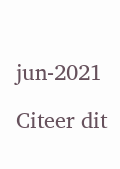jun-2021

Citeer dit